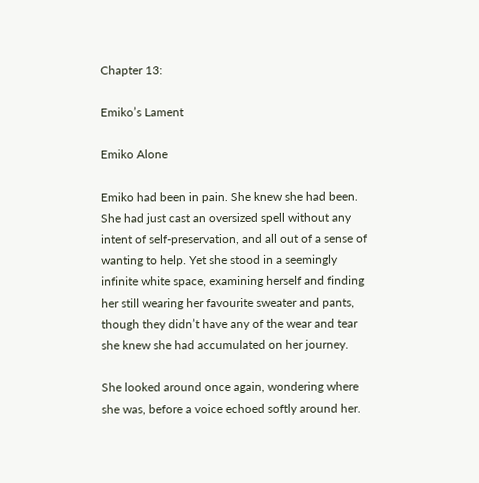Chapter 13:

Emiko’s Lament

Emiko Alone

Emiko had been in pain. She knew she had been. She had just cast an oversized spell without any intent of self-preservation, and all out of a sense of wanting to help. Yet she stood in a seemingly infinite white space, examining herself and finding her still wearing her favourite sweater and pants, though they didn’t have any of the wear and tear she knew she had accumulated on her journey.

She looked around once again, wondering where she was, before a voice echoed softly around her.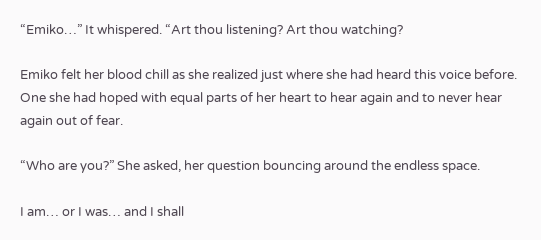“Emiko…” It whispered. “Art thou listening? Art thou watching?

Emiko felt her blood chill as she realized just where she had heard this voice before. One she had hoped with equal parts of her heart to hear again and to never hear again out of fear.

“Who are you?” She asked, her question bouncing around the endless space.

I am… or I was… and I shall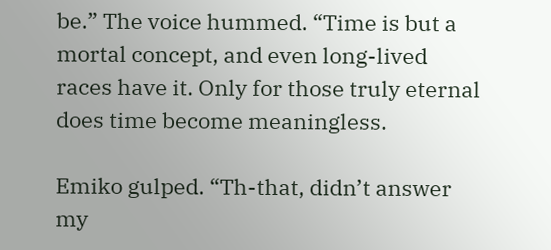be.” The voice hummed. “Time is but a mortal concept, and even long-lived races have it. Only for those truly eternal does time become meaningless.

Emiko gulped. “Th-that, didn’t answer my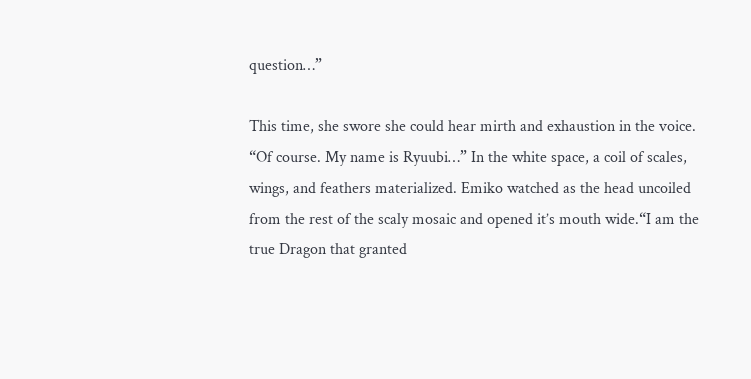question…”

This time, she swore she could hear mirth and exhaustion in the voice. “Of course. My name is Ryuubi…” In the white space, a coil of scales, wings, and feathers materialized. Emiko watched as the head uncoiled from the rest of the scaly mosaic and opened it’s mouth wide.“I am the true Dragon that granted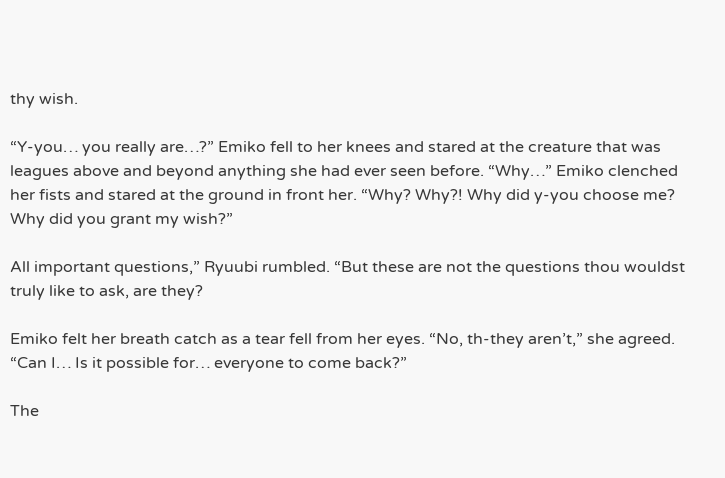thy wish.

“Y-you… you really are…?” Emiko fell to her knees and stared at the creature that was leagues above and beyond anything she had ever seen before. “Why…” Emiko clenched her fists and stared at the ground in front her. “Why? Why?! Why did y-you choose me? Why did you grant my wish?”

All important questions,” Ryuubi rumbled. “But these are not the questions thou wouldst truly like to ask, are they?

Emiko felt her breath catch as a tear fell from her eyes. “No, th-they aren’t,” she agreed. “Can I… Is it possible for… everyone to come back?”

The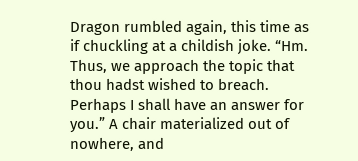Dragon rumbled again, this time as if chuckling at a childish joke. “Hm. Thus, we approach the topic that thou hadst wished to breach. Perhaps I shall have an answer for you.” A chair materialized out of nowhere, and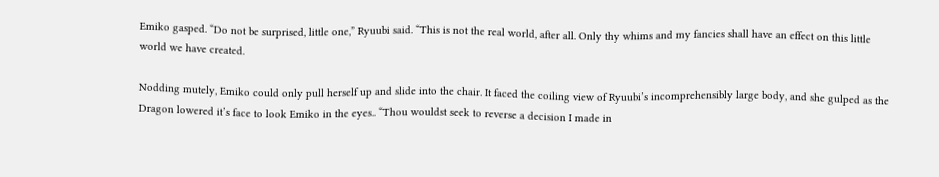Emiko gasped. “Do not be surprised, little one,” Ryuubi said. “This is not the real world, after all. Only thy whims and my fancies shall have an effect on this little world we have created.

Nodding mutely, Emiko could only pull herself up and slide into the chair. It faced the coiling view of Ryuubi’s incomprehensibly large body, and she gulped as the Dragon lowered it’s face to look Emiko in the eyes.. “Thou wouldst seek to reverse a decision I made in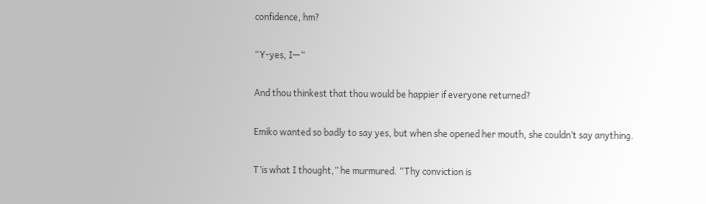confidence, hm?

“Y-yes, I—“

And thou thinkest that thou would be happier if everyone returned?

Emiko wanted so badly to say yes, but when she opened her mouth, she couldn’t say anything.

T’is what I thought,” he murmured. “Thy conviction is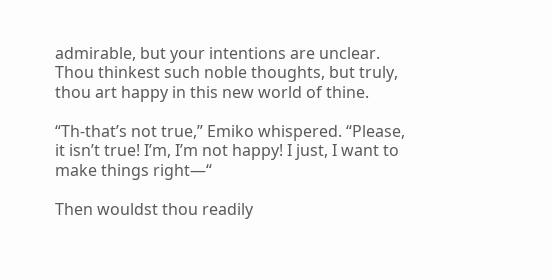admirable, but your intentions are unclear. Thou thinkest such noble thoughts, but truly, thou art happy in this new world of thine.

“Th-that’s not true,” Emiko whispered. “Please, it isn’t true! I’m, I’m not happy! I just, I want to make things right—“

Then wouldst thou readily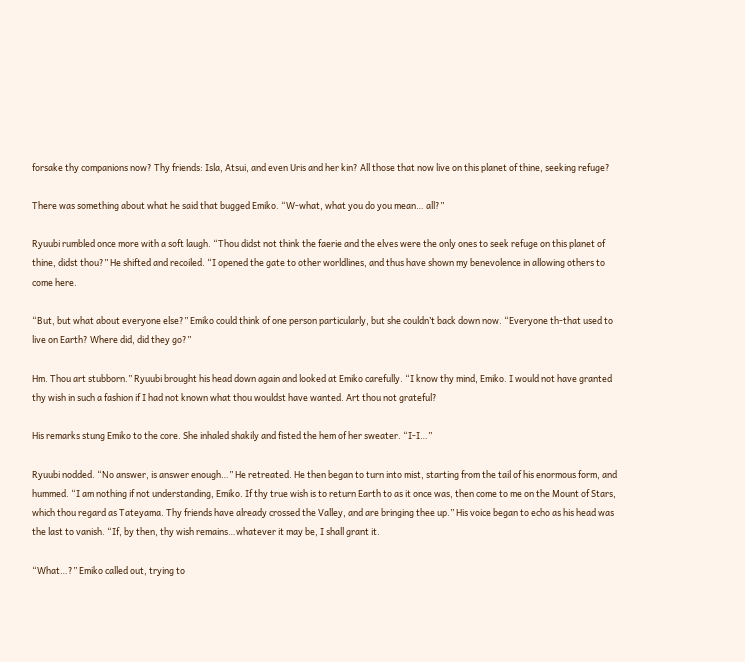forsake thy companions now? Thy friends: Isla, Atsui, and even Uris and her kin? All those that now live on this planet of thine, seeking refuge?

There was something about what he said that bugged Emiko. “W-what, what you do you mean… all?”

Ryuubi rumbled once more with a soft laugh. “Thou didst not think the faerie and the elves were the only ones to seek refuge on this planet of thine, didst thou?” He shifted and recoiled. “I opened the gate to other worldlines, and thus have shown my benevolence in allowing others to come here.

“But, but what about everyone else?” Emiko could think of one person particularly, but she couldn’t back down now. “Everyone th-that used to live on Earth? Where did, did they go?”

Hm. Thou art stubborn.” Ryuubi brought his head down again and looked at Emiko carefully. “I know thy mind, Emiko. I would not have granted thy wish in such a fashion if I had not known what thou wouldst have wanted. Art thou not grateful?

His remarks stung Emiko to the core. She inhaled shakily and fisted the hem of her sweater. “I-I…”

Ryuubi nodded. “No answer, is answer enough…” He retreated. He then began to turn into mist, starting from the tail of his enormous form, and hummed. “I am nothing if not understanding, Emiko. If thy true wish is to return Earth to as it once was, then come to me on the Mount of Stars, which thou regard as Tateyama. Thy friends have already crossed the Valley, and are bringing thee up.” His voice began to echo as his head was the last to vanish. “If, by then, thy wish remains…whatever it may be, I shall grant it.

“What…?” Emiko called out, trying to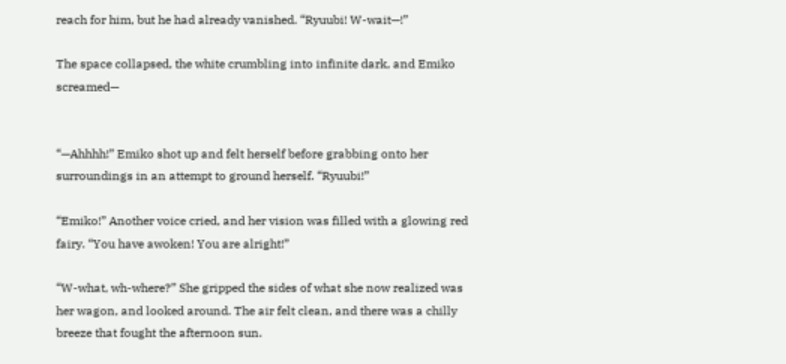reach for him, but he had already vanished. “Ryuubi! W-wait—!”

The space collapsed, the white crumbling into infinite dark, and Emiko screamed—


“—Ahhhh!” Emiko shot up and felt herself before grabbing onto her surroundings in an attempt to ground herself. “Ryuubi!”

“Emiko!” Another voice cried, and her vision was filled with a glowing red fairy. “You have awoken! You are alright!”

“W-what, wh-where?” She gripped the sides of what she now realized was her wagon, and looked around. The air felt clean, and there was a chilly breeze that fought the afternoon sun.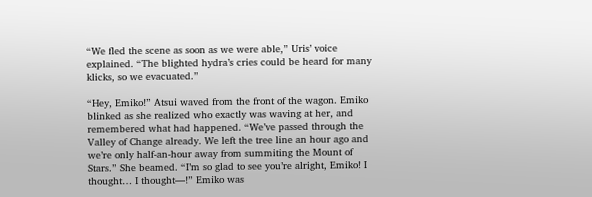“We fled the scene as soon as we were able,” Uris’ voice explained. “The blighted hydra’s cries could be heard for many klicks, so we evacuated.”

“Hey, Emiko!” Atsui waved from the front of the wagon. Emiko blinked as she realized who exactly was waving at her, and remembered what had happened. “We’ve passed through the Valley of Change already. We left the tree line an hour ago and we’re only half-an-hour away from summiting the Mount of Stars.” She beamed. “I’m so glad to see you’re alright, Emiko! I thought… I thought—!” Emiko was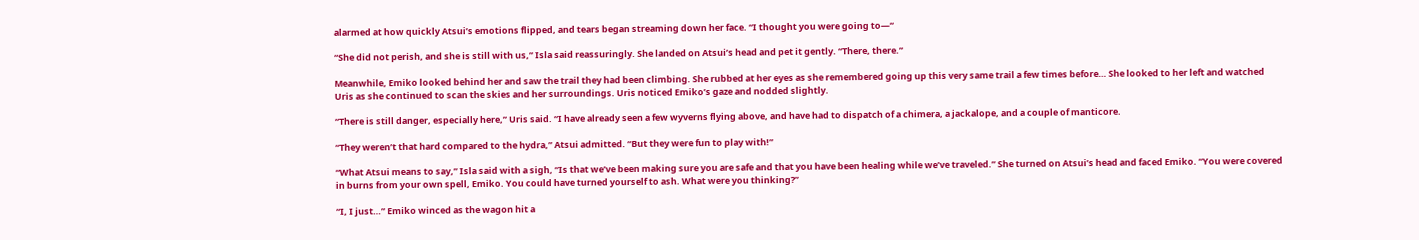alarmed at how quickly Atsui’s emotions flipped, and tears began streaming down her face. “I thought you were going to—“

“She did not perish, and she is still with us,” Isla said reassuringly. She landed on Atsui’s head and pet it gently. “There, there.”

Meanwhile, Emiko looked behind her and saw the trail they had been climbing. She rubbed at her eyes as she remembered going up this very same trail a few times before… She looked to her left and watched Uris as she continued to scan the skies and her surroundings. Uris noticed Emiko’s gaze and nodded slightly.

“There is still danger, especially here,” Uris said. “I have already seen a few wyverns flying above, and have had to dispatch of a chimera, a jackalope, and a couple of manticore.

“They weren’t that hard compared to the hydra,” Atsui admitted. “But they were fun to play with!”

“What Atsui means to say,” Isla said with a sigh, “Is that we’ve been making sure you are safe and that you have been healing while we’ve traveled.” She turned on Atsui’s head and faced Emiko. “You were covered in burns from your own spell, Emiko. You could have turned yourself to ash. What were you thinking?”

“I, I just…” Emiko winced as the wagon hit a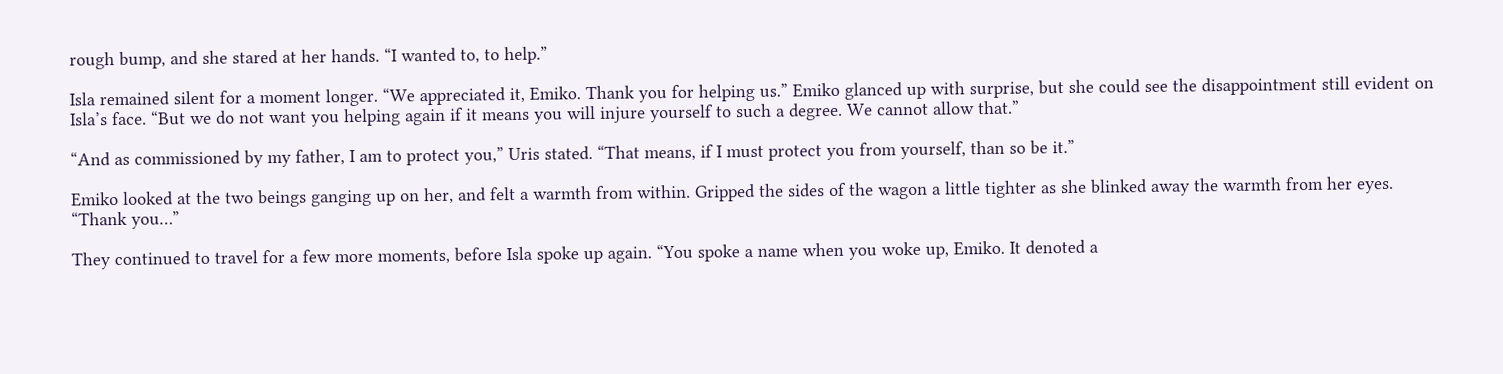rough bump, and she stared at her hands. “I wanted to, to help.”

Isla remained silent for a moment longer. “We appreciated it, Emiko. Thank you for helping us.” Emiko glanced up with surprise, but she could see the disappointment still evident on Isla’s face. “But we do not want you helping again if it means you will injure yourself to such a degree. We cannot allow that.”

“And as commissioned by my father, I am to protect you,” Uris stated. “That means, if I must protect you from yourself, than so be it.”

Emiko looked at the two beings ganging up on her, and felt a warmth from within. Gripped the sides of the wagon a little tighter as she blinked away the warmth from her eyes. “Thank you…”

They continued to travel for a few more moments, before Isla spoke up again. “You spoke a name when you woke up, Emiko. It denoted a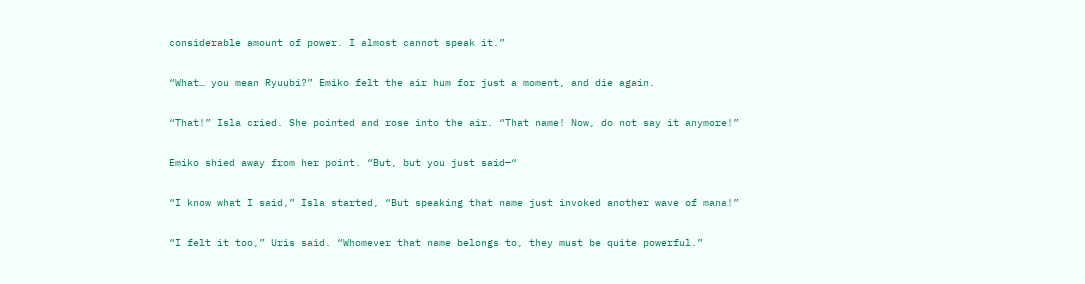considerable amount of power. I almost cannot speak it.”

“What… you mean Ryuubi?” Emiko felt the air hum for just a moment, and die again.

“That!” Isla cried. She pointed and rose into the air. “That name! Now, do not say it anymore!”

Emiko shied away from her point. “But, but you just said—“

“I know what I said,” Isla started, “But speaking that name just invoked another wave of mana!”

“I felt it too,” Uris said. “Whomever that name belongs to, they must be quite powerful.”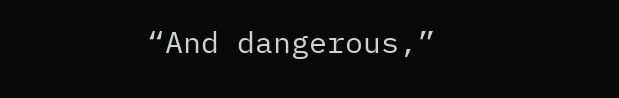“And dangerous,”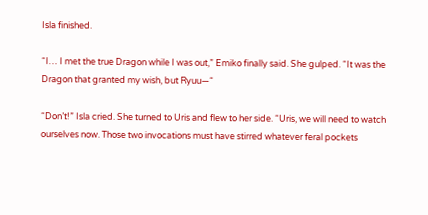Isla finished.

“I… I met the true Dragon while I was out,” Emiko finally said. She gulped. “It was the Dragon that granted my wish, but Ryuu—“

“Don’t!” Isla cried. She turned to Uris and flew to her side. “Uris, we will need to watch ourselves now. Those two invocations must have stirred whatever feral pockets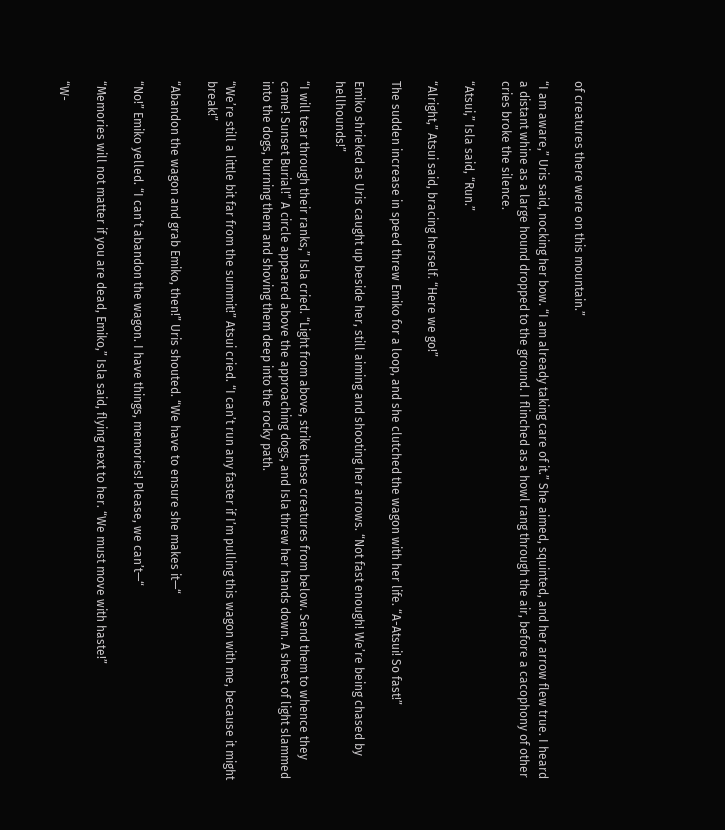of creatures there were on this mountain.”

“I am aware,” Uris said, nocking her bow. “I am already taking care of it.” She aimed, squinted, and her arrow flew true. I heard a distant whine as a large hound dropped to the ground. I flinched as a howl rang through the air, before a cacophony of other cries broke the silence.

“Atsui,” Isla said, “Run.”

“Alright,” Atsui said, bracing herself. “Here we go!”

The sudden increase in speed threw Emiko for a loop, and she clutched the wagon with her life. “A-Atsui! So fast!”

Emiko shrieked as Uris caught up beside her, still aiming and shooting her arrows. “Not fast enough! We’re being chased by hellhounds!”

“I will tear through their ranks,” Isla cried. “Light from above, strike these creatures from below. Send them to whence they came! Sunset Burial!” A circle appeared above the approaching dogs, and Isla threw her hands down. A sheet of light slammed into the dogs, burning them and shoving them deep into the rocky path.

“We’re still a little bit far from the summit!” Atsui cried. “I can’t run any faster if I’m pulling this wagon with me, because it might break!”

“Abandon the wagon and grab Emiko, then!” Uris shouted. “We have to ensure she makes it—“

“No!” Emiko yelled. “I can’t abandon the wagon. I have things, memories! Please, we can’t—“

“Memories will not matter if you are dead, Emiko,” Isla said, flying next to her. “We must move with haste!”

“W-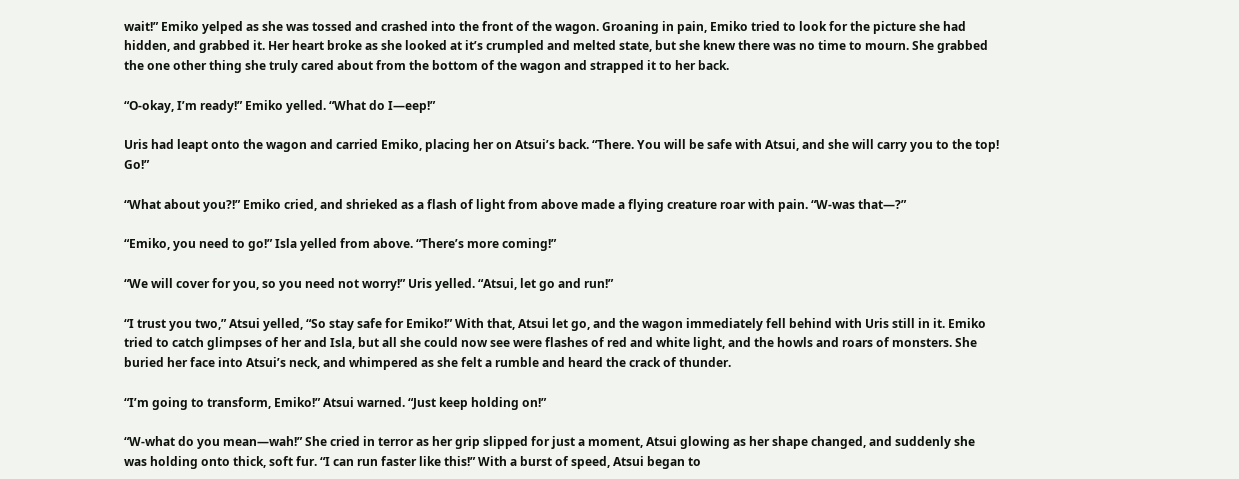wait!” Emiko yelped as she was tossed and crashed into the front of the wagon. Groaning in pain, Emiko tried to look for the picture she had hidden, and grabbed it. Her heart broke as she looked at it’s crumpled and melted state, but she knew there was no time to mourn. She grabbed the one other thing she truly cared about from the bottom of the wagon and strapped it to her back.

“O-okay, I’m ready!” Emiko yelled. “What do I—eep!”

Uris had leapt onto the wagon and carried Emiko, placing her on Atsui’s back. “There. You will be safe with Atsui, and she will carry you to the top! Go!”

“What about you?!” Emiko cried, and shrieked as a flash of light from above made a flying creature roar with pain. “W-was that—?”

“Emiko, you need to go!” Isla yelled from above. “There’s more coming!”

“We will cover for you, so you need not worry!” Uris yelled. “Atsui, let go and run!”

“I trust you two,” Atsui yelled, “So stay safe for Emiko!” With that, Atsui let go, and the wagon immediately fell behind with Uris still in it. Emiko tried to catch glimpses of her and Isla, but all she could now see were flashes of red and white light, and the howls and roars of monsters. She buried her face into Atsui’s neck, and whimpered as she felt a rumble and heard the crack of thunder.

“I’m going to transform, Emiko!” Atsui warned. “Just keep holding on!”

“W-what do you mean—wah!” She cried in terror as her grip slipped for just a moment, Atsui glowing as her shape changed, and suddenly she was holding onto thick, soft fur. “I can run faster like this!” With a burst of speed, Atsui began to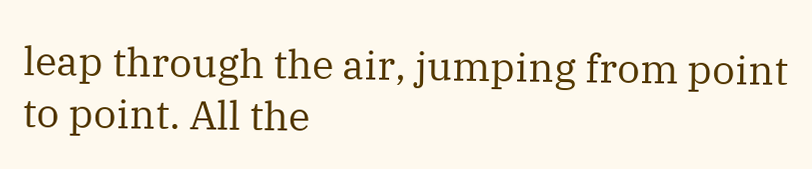leap through the air, jumping from point to point. All the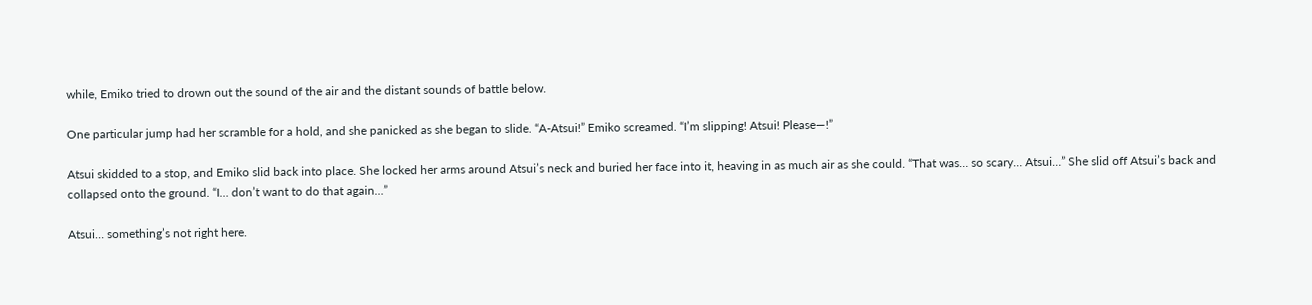while, Emiko tried to drown out the sound of the air and the distant sounds of battle below.

One particular jump had her scramble for a hold, and she panicked as she began to slide. “A-Atsui!” Emiko screamed. “I’m slipping! Atsui! Please—!”

Atsui skidded to a stop, and Emiko slid back into place. She locked her arms around Atsui’s neck and buried her face into it, heaving in as much air as she could. “That was… so scary… Atsui…” She slid off Atsui’s back and collapsed onto the ground. “I… don’t want to do that again…”

Atsui… something’s not right here.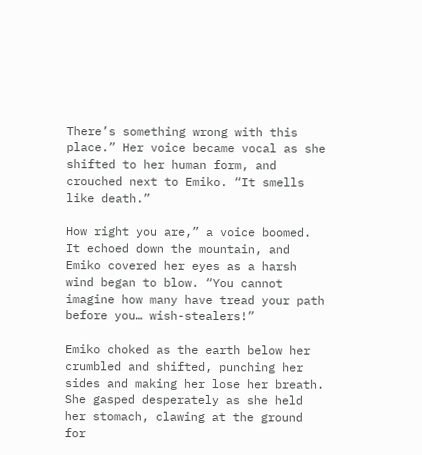There’s something wrong with this place.” Her voice became vocal as she shifted to her human form, and crouched next to Emiko. “It smells like death.”

How right you are,” a voice boomed. It echoed down the mountain, and Emiko covered her eyes as a harsh wind began to blow. “You cannot imagine how many have tread your path before you… wish-stealers!”

Emiko choked as the earth below her crumbled and shifted, punching her sides and making her lose her breath. She gasped desperately as she held her stomach, clawing at the ground for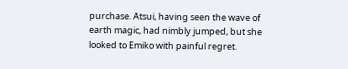purchase. Atsui, having seen the wave of earth magic, had nimbly jumped, but she looked to Emiko with painful regret.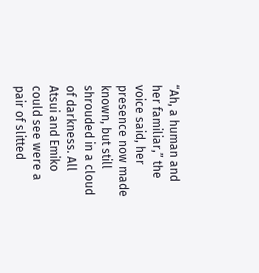“Ah, a human and her familiar,” the voice said, her presence now made known, but still shrouded in a cloud of darkness. All Atsui and Emiko could see were a pair of slitted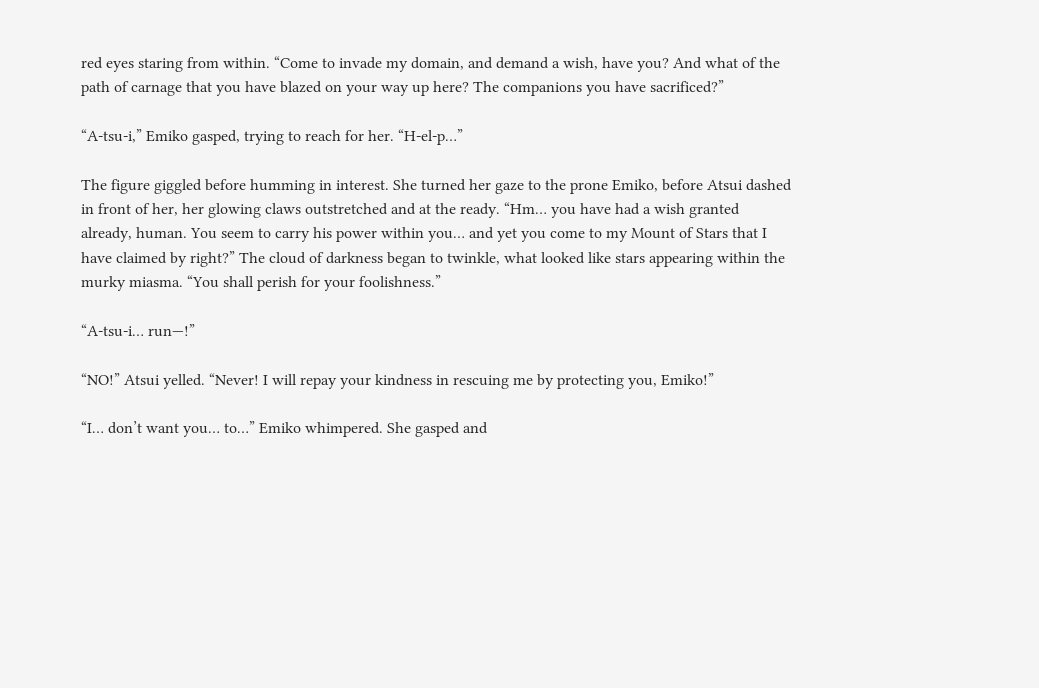red eyes staring from within. “Come to invade my domain, and demand a wish, have you? And what of the path of carnage that you have blazed on your way up here? The companions you have sacrificed?”

“A-tsu-i,” Emiko gasped, trying to reach for her. “H-el-p…”

The figure giggled before humming in interest. She turned her gaze to the prone Emiko, before Atsui dashed in front of her, her glowing claws outstretched and at the ready. “Hm… you have had a wish granted already, human. You seem to carry his power within you… and yet you come to my Mount of Stars that I have claimed by right?” The cloud of darkness began to twinkle, what looked like stars appearing within the murky miasma. “You shall perish for your foolishness.”

“A-tsu-i… run—!”

“NO!” Atsui yelled. “Never! I will repay your kindness in rescuing me by protecting you, Emiko!”

“I… don’t want you… to…” Emiko whimpered. She gasped and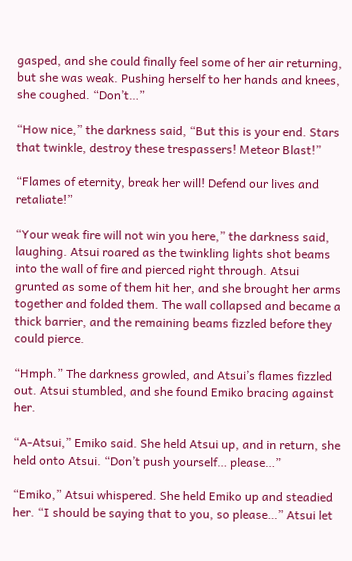gasped, and she could finally feel some of her air returning, but she was weak. Pushing herself to her hands and knees, she coughed. “Don’t…”

“How nice,” the darkness said, “But this is your end. Stars that twinkle, destroy these trespassers! Meteor Blast!”

“Flames of eternity, break her will! Defend our lives and retaliate!”

“Your weak fire will not win you here,” the darkness said, laughing. Atsui roared as the twinkling lights shot beams into the wall of fire and pierced right through. Atsui grunted as some of them hit her, and she brought her arms together and folded them. The wall collapsed and became a thick barrier, and the remaining beams fizzled before they could pierce.

“Hmph.” The darkness growled, and Atsui’s flames fizzled out. Atsui stumbled, and she found Emiko bracing against her.

“A-Atsui,” Emiko said. She held Atsui up, and in return, she held onto Atsui. “Don’t push yourself… please…”

“Emiko,” Atsui whispered. She held Emiko up and steadied her. “I should be saying that to you, so please…” Atsui let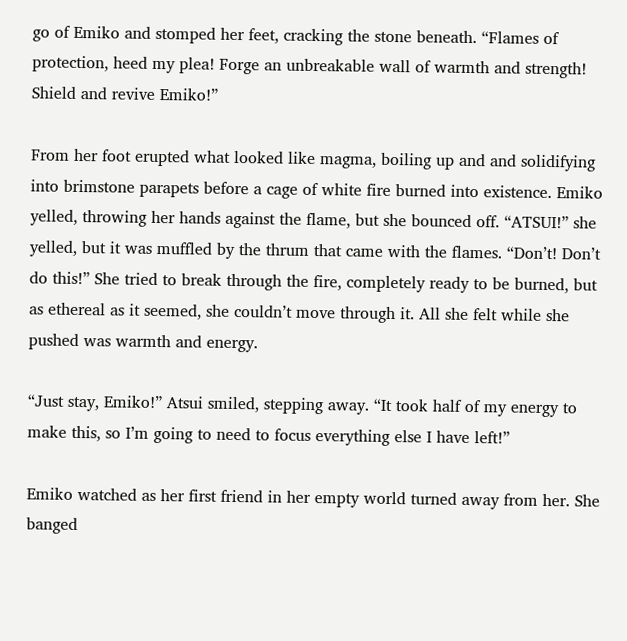go of Emiko and stomped her feet, cracking the stone beneath. “Flames of protection, heed my plea! Forge an unbreakable wall of warmth and strength! Shield and revive Emiko!”

From her foot erupted what looked like magma, boiling up and and solidifying into brimstone parapets before a cage of white fire burned into existence. Emiko yelled, throwing her hands against the flame, but she bounced off. “ATSUI!” she yelled, but it was muffled by the thrum that came with the flames. “Don’t! Don’t do this!” She tried to break through the fire, completely ready to be burned, but as ethereal as it seemed, she couldn’t move through it. All she felt while she pushed was warmth and energy.

“Just stay, Emiko!” Atsui smiled, stepping away. “It took half of my energy to make this, so I’m going to need to focus everything else I have left!”

Emiko watched as her first friend in her empty world turned away from her. She banged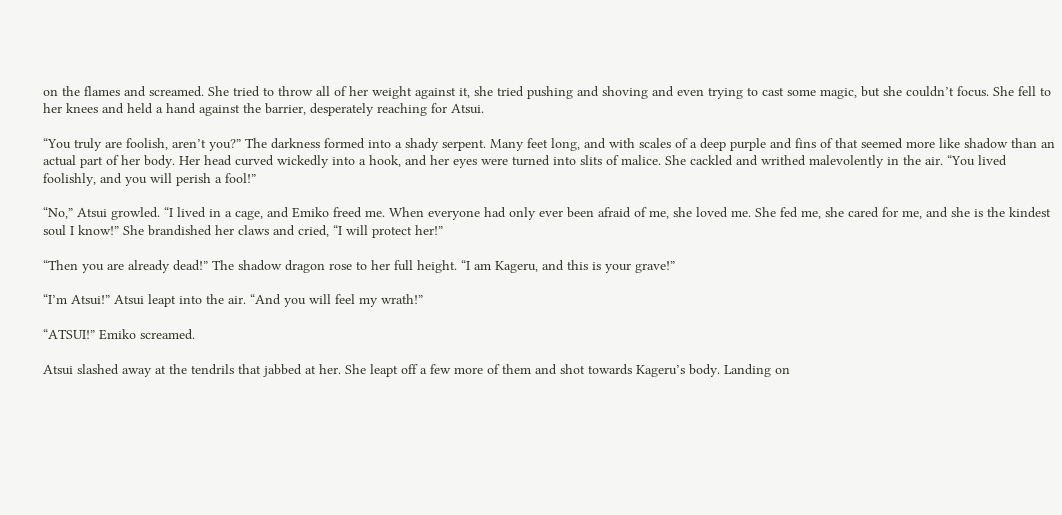on the flames and screamed. She tried to throw all of her weight against it, she tried pushing and shoving and even trying to cast some magic, but she couldn’t focus. She fell to her knees and held a hand against the barrier, desperately reaching for Atsui.

“You truly are foolish, aren’t you?” The darkness formed into a shady serpent. Many feet long, and with scales of a deep purple and fins of that seemed more like shadow than an actual part of her body. Her head curved wickedly into a hook, and her eyes were turned into slits of malice. She cackled and writhed malevolently in the air. “You lived foolishly, and you will perish a fool!”

“No,” Atsui growled. “I lived in a cage, and Emiko freed me. When everyone had only ever been afraid of me, she loved me. She fed me, she cared for me, and she is the kindest soul I know!” She brandished her claws and cried, “I will protect her!”

“Then you are already dead!” The shadow dragon rose to her full height. “I am Kageru, and this is your grave!”

“I’m Atsui!” Atsui leapt into the air. “And you will feel my wrath!”

“ATSUI!” Emiko screamed.

Atsui slashed away at the tendrils that jabbed at her. She leapt off a few more of them and shot towards Kageru’s body. Landing on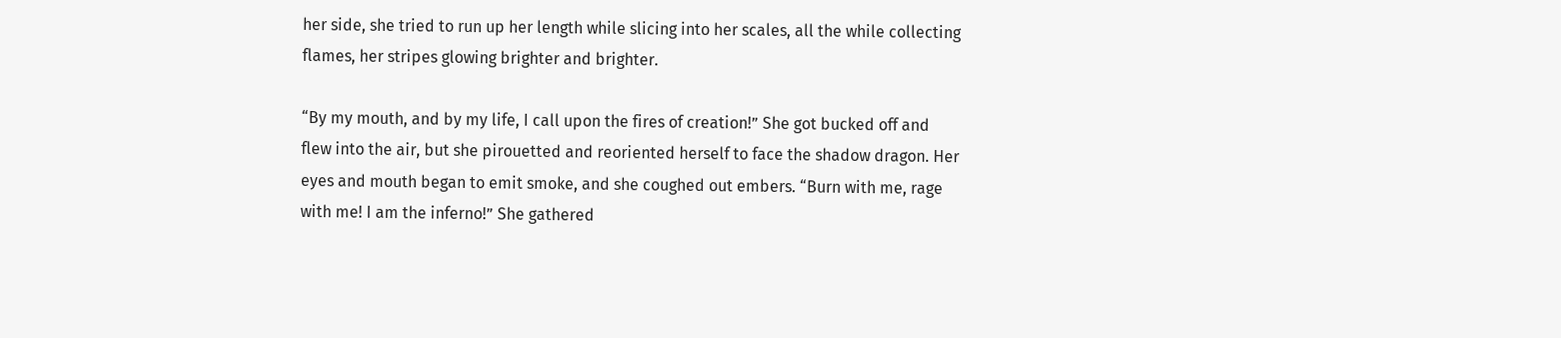her side, she tried to run up her length while slicing into her scales, all the while collecting flames, her stripes glowing brighter and brighter.

“By my mouth, and by my life, I call upon the fires of creation!” She got bucked off and flew into the air, but she pirouetted and reoriented herself to face the shadow dragon. Her eyes and mouth began to emit smoke, and she coughed out embers. “Burn with me, rage with me! I am the inferno!” She gathered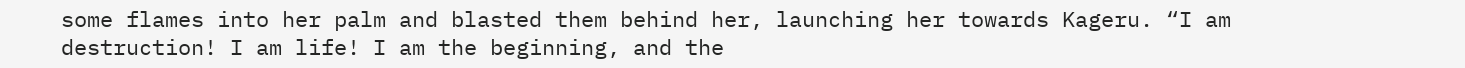some flames into her palm and blasted them behind her, launching her towards Kageru. “I am destruction! I am life! I am the beginning, and the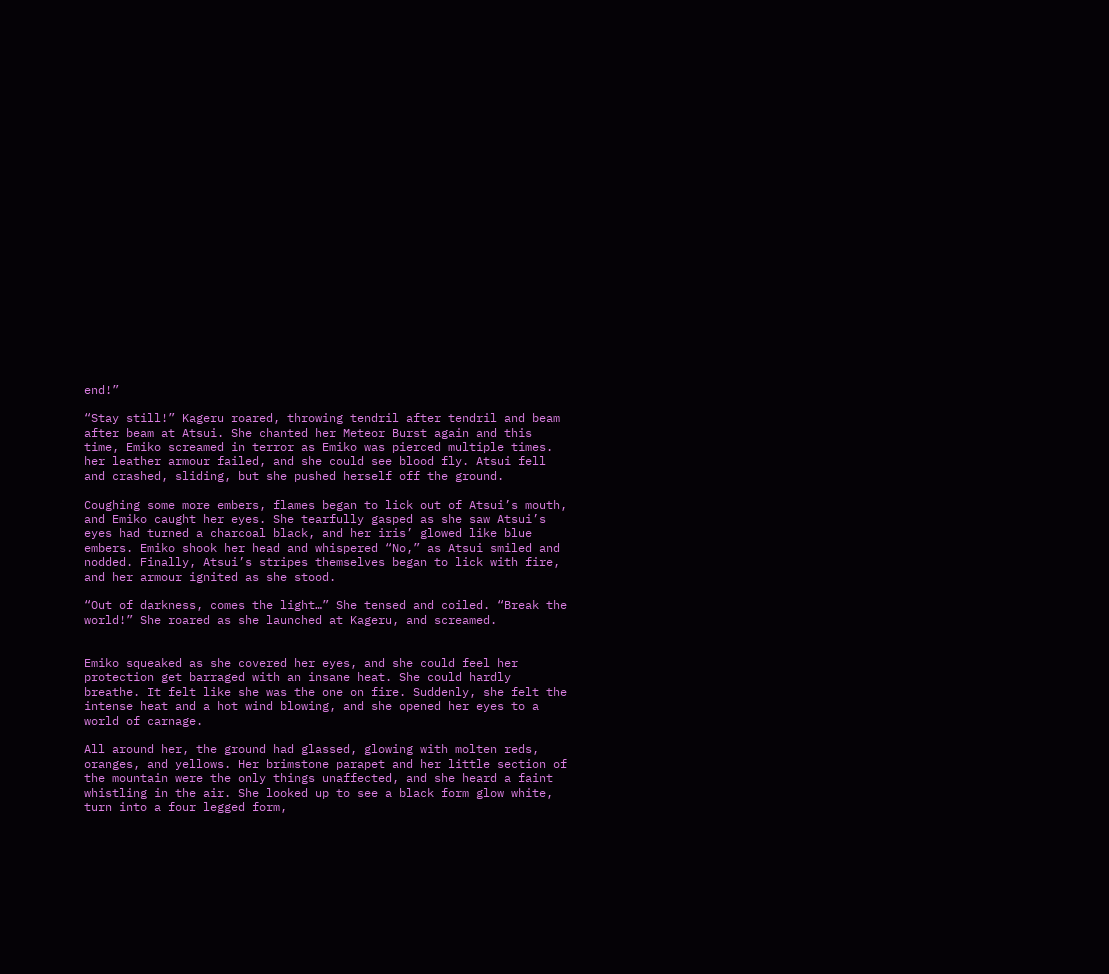end!”

“Stay still!” Kageru roared, throwing tendril after tendril and beam after beam at Atsui. She chanted her Meteor Burst again and this time, Emiko screamed in terror as Emiko was pierced multiple times. her leather armour failed, and she could see blood fly. Atsui fell and crashed, sliding, but she pushed herself off the ground.

Coughing some more embers, flames began to lick out of Atsui’s mouth, and Emiko caught her eyes. She tearfully gasped as she saw Atsui’s eyes had turned a charcoal black, and her iris’ glowed like blue embers. Emiko shook her head and whispered “No,” as Atsui smiled and nodded. Finally, Atsui’s stripes themselves began to lick with fire, and her armour ignited as she stood.

“Out of darkness, comes the light…” She tensed and coiled. “Break the world!” She roared as she launched at Kageru, and screamed.


Emiko squeaked as she covered her eyes, and she could feel her protection get barraged with an insane heat. She could hardly breathe. It felt like she was the one on fire. Suddenly, she felt the intense heat and a hot wind blowing, and she opened her eyes to a world of carnage.

All around her, the ground had glassed, glowing with molten reds, oranges, and yellows. Her brimstone parapet and her little section of the mountain were the only things unaffected, and she heard a faint whistling in the air. She looked up to see a black form glow white, turn into a four legged form,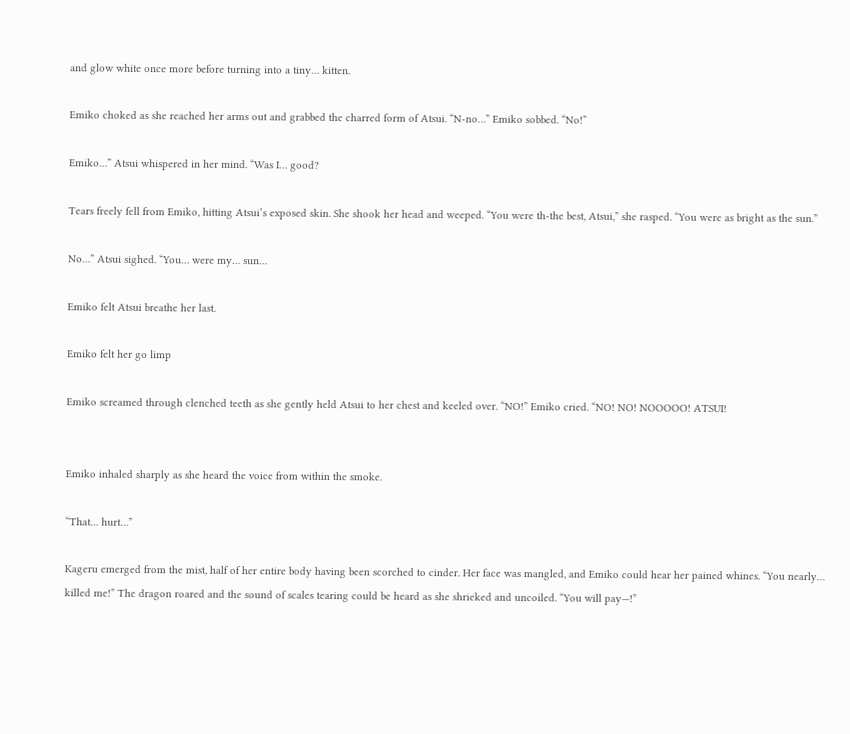and glow white once more before turning into a tiny… kitten.

Emiko choked as she reached her arms out and grabbed the charred form of Atsui. “N-no…” Emiko sobbed. “No!”

Emiko…” Atsui whispered in her mind. “Was I… good?

Tears freely fell from Emiko, hitting Atsui’s exposed skin. She shook her head and weeped. “You were th-the best, Atsui,” she rasped. “You were as bright as the sun.”

No…” Atsui sighed. “You… were my… sun…

Emiko felt Atsui breathe her last.

Emiko felt her go limp

Emiko screamed through clenched teeth as she gently held Atsui to her chest and keeled over. “NO!” Emiko cried. “NO! NO! NOOOOO! ATSUI!


Emiko inhaled sharply as she heard the voice from within the smoke.

“That… hurt…”

Kageru emerged from the mist, half of her entire body having been scorched to cinder. Her face was mangled, and Emiko could hear her pained whines. “You nearly… killed me!” The dragon roared and the sound of scales tearing could be heard as she shrieked and uncoiled. “You will pay—!”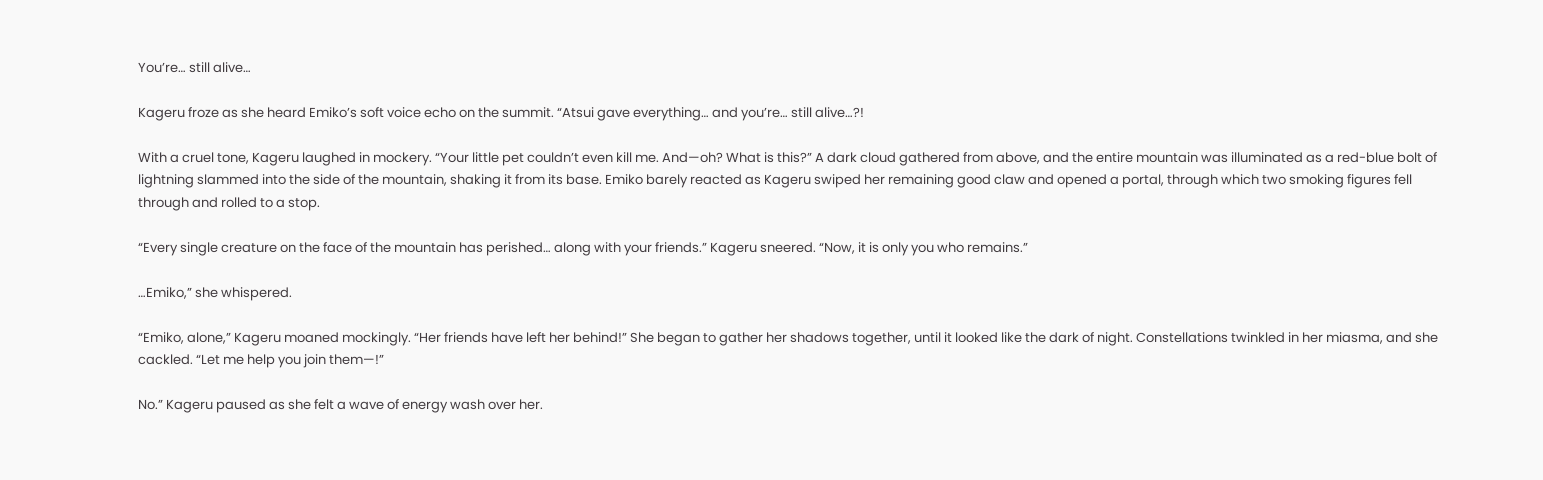You’re… still alive…

Kageru froze as she heard Emiko’s soft voice echo on the summit. “Atsui gave everything… and you’re… still alive…?!

With a cruel tone, Kageru laughed in mockery. “Your little pet couldn’t even kill me. And—oh? What is this?” A dark cloud gathered from above, and the entire mountain was illuminated as a red-blue bolt of lightning slammed into the side of the mountain, shaking it from its base. Emiko barely reacted as Kageru swiped her remaining good claw and opened a portal, through which two smoking figures fell through and rolled to a stop.

“Every single creature on the face of the mountain has perished… along with your friends.” Kageru sneered. “Now, it is only you who remains.”

…Emiko,” she whispered.

“Emiko, alone,” Kageru moaned mockingly. “Her friends have left her behind!” She began to gather her shadows together, until it looked like the dark of night. Constellations twinkled in her miasma, and she cackled. “Let me help you join them—!”

No.” Kageru paused as she felt a wave of energy wash over her.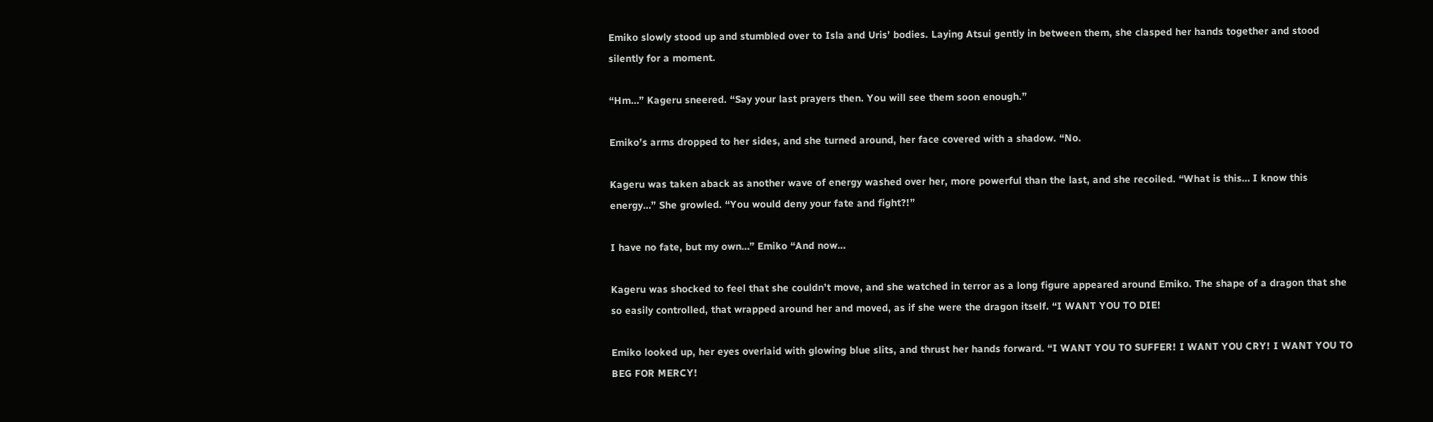Emiko slowly stood up and stumbled over to Isla and Uris’ bodies. Laying Atsui gently in between them, she clasped her hands together and stood silently for a moment.

“Hm…” Kageru sneered. “Say your last prayers then. You will see them soon enough.”

Emiko’s arms dropped to her sides, and she turned around, her face covered with a shadow. “No.

Kageru was taken aback as another wave of energy washed over her, more powerful than the last, and she recoiled. “What is this… I know this energy…” She growled. “You would deny your fate and fight?!”

I have no fate, but my own…” Emiko “And now…

Kageru was shocked to feel that she couldn’t move, and she watched in terror as a long figure appeared around Emiko. The shape of a dragon that she so easily controlled, that wrapped around her and moved, as if she were the dragon itself. “I WANT YOU TO DIE!

Emiko looked up, her eyes overlaid with glowing blue slits, and thrust her hands forward. “I WANT YOU TO SUFFER! I WANT YOU CRY! I WANT YOU TO BEG FOR MERCY!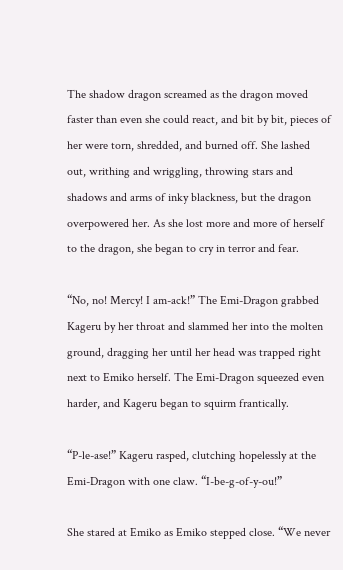The shadow dragon screamed as the dragon moved faster than even she could react, and bit by bit, pieces of her were torn, shredded, and burned off. She lashed out, writhing and wriggling, throwing stars and shadows and arms of inky blackness, but the dragon overpowered her. As she lost more and more of herself to the dragon, she began to cry in terror and fear.

“No, no! Mercy! I am-ack!” The Emi-Dragon grabbed Kageru by her throat and slammed her into the molten ground, dragging her until her head was trapped right next to Emiko herself. The Emi-Dragon squeezed even harder, and Kageru began to squirm frantically.

“P-le-ase!” Kageru rasped, clutching hopelessly at the Emi-Dragon with one claw. “I-be-g-of-y-ou!”

She stared at Emiko as Emiko stepped close. “We never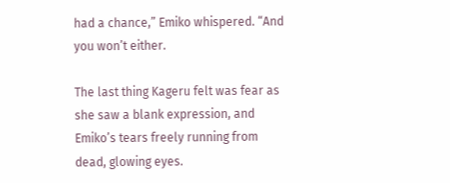had a chance,” Emiko whispered. “And you won’t either.

The last thing Kageru felt was fear as she saw a blank expression, and Emiko’s tears freely running from dead, glowing eyes.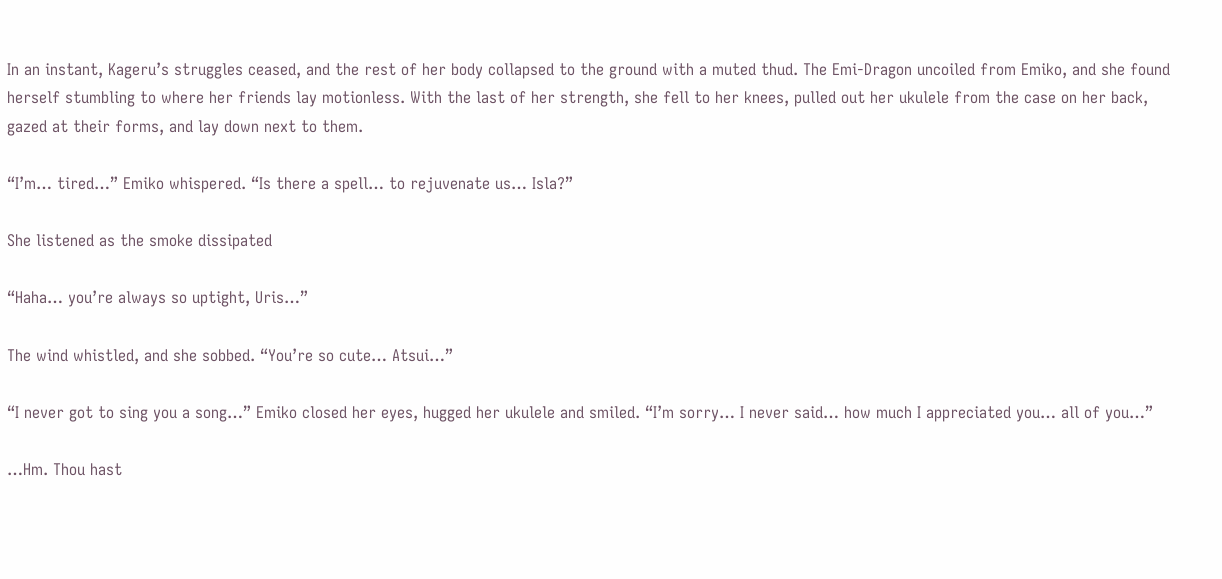In an instant, Kageru’s struggles ceased, and the rest of her body collapsed to the ground with a muted thud. The Emi-Dragon uncoiled from Emiko, and she found herself stumbling to where her friends lay motionless. With the last of her strength, she fell to her knees, pulled out her ukulele from the case on her back, gazed at their forms, and lay down next to them.

“I’m… tired…” Emiko whispered. “Is there a spell… to rejuvenate us… Isla?”

She listened as the smoke dissipated

“Haha… you’re always so uptight, Uris…”

The wind whistled, and she sobbed. “You’re so cute… Atsui…”

“I never got to sing you a song…” Emiko closed her eyes, hugged her ukulele and smiled. “I’m sorry… I never said… how much I appreciated you… all of you…”

…Hm. Thou hast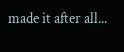made it after all...